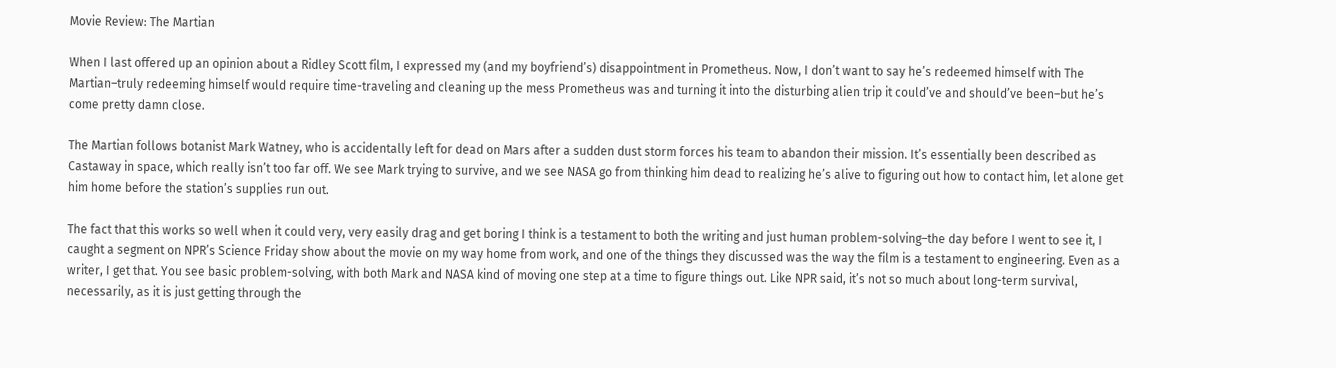Movie Review: The Martian

When I last offered up an opinion about a Ridley Scott film, I expressed my (and my boyfriend’s) disappointment in Prometheus. Now, I don’t want to say he’s redeemed himself with The Martian–truly redeeming himself would require time-traveling and cleaning up the mess Prometheus was and turning it into the disturbing alien trip it could’ve and should’ve been–but he’s come pretty damn close.

The Martian follows botanist Mark Watney, who is accidentally left for dead on Mars after a sudden dust storm forces his team to abandon their mission. It’s essentially been described as Castaway in space, which really isn’t too far off. We see Mark trying to survive, and we see NASA go from thinking him dead to realizing he’s alive to figuring out how to contact him, let alone get him home before the station’s supplies run out.

The fact that this works so well when it could very, very easily drag and get boring I think is a testament to both the writing and just human problem-solving–the day before I went to see it, I caught a segment on NPR’s Science Friday show about the movie on my way home from work, and one of the things they discussed was the way the film is a testament to engineering. Even as a writer, I get that. You see basic problem-solving, with both Mark and NASA kind of moving one step at a time to figure things out. Like NPR said, it’s not so much about long-term survival, necessarily, as it is just getting through the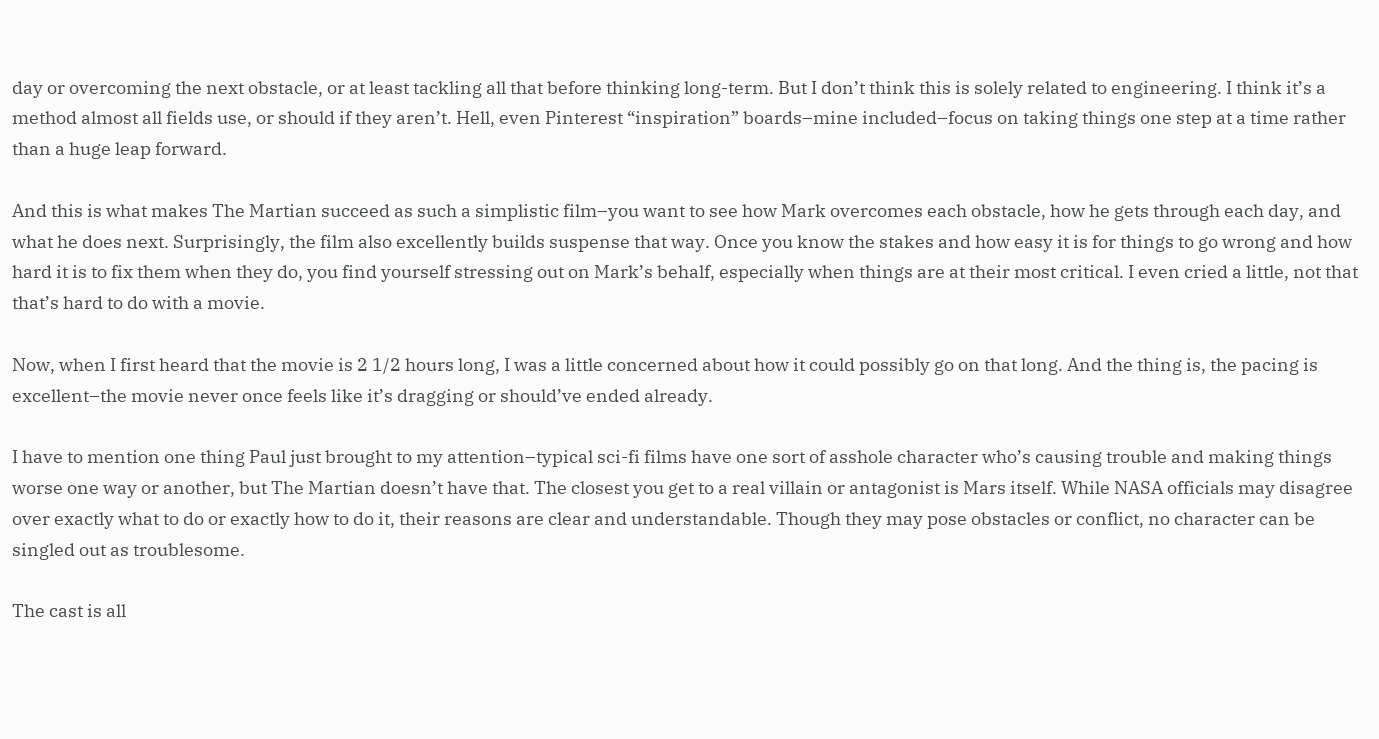day or overcoming the next obstacle, or at least tackling all that before thinking long-term. But I don’t think this is solely related to engineering. I think it’s a method almost all fields use, or should if they aren’t. Hell, even Pinterest “inspiration” boards–mine included–focus on taking things one step at a time rather than a huge leap forward.

And this is what makes The Martian succeed as such a simplistic film–you want to see how Mark overcomes each obstacle, how he gets through each day, and what he does next. Surprisingly, the film also excellently builds suspense that way. Once you know the stakes and how easy it is for things to go wrong and how hard it is to fix them when they do, you find yourself stressing out on Mark’s behalf, especially when things are at their most critical. I even cried a little, not that that’s hard to do with a movie.

Now, when I first heard that the movie is 2 1/2 hours long, I was a little concerned about how it could possibly go on that long. And the thing is, the pacing is excellent–the movie never once feels like it’s dragging or should’ve ended already.

I have to mention one thing Paul just brought to my attention–typical sci-fi films have one sort of asshole character who’s causing trouble and making things worse one way or another, but The Martian doesn’t have that. The closest you get to a real villain or antagonist is Mars itself. While NASA officials may disagree over exactly what to do or exactly how to do it, their reasons are clear and understandable. Though they may pose obstacles or conflict, no character can be singled out as troublesome.

The cast is all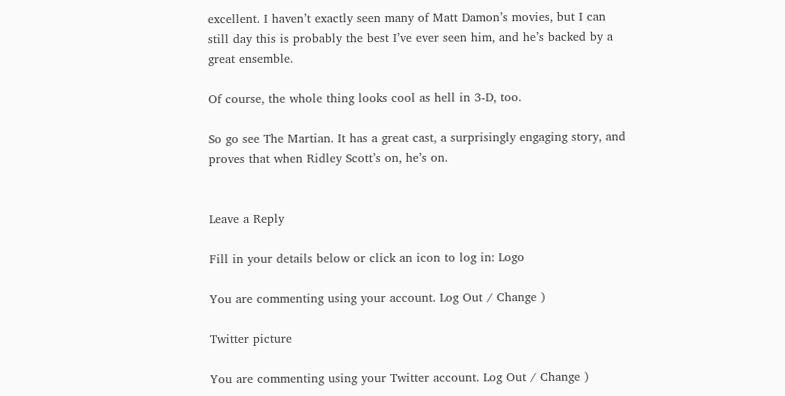excellent. I haven’t exactly seen many of Matt Damon’s movies, but I can still day this is probably the best I’ve ever seen him, and he’s backed by a great ensemble.

Of course, the whole thing looks cool as hell in 3-D, too.

So go see The Martian. It has a great cast, a surprisingly engaging story, and proves that when Ridley Scott’s on, he’s on.


Leave a Reply

Fill in your details below or click an icon to log in: Logo

You are commenting using your account. Log Out / Change )

Twitter picture

You are commenting using your Twitter account. Log Out / Change )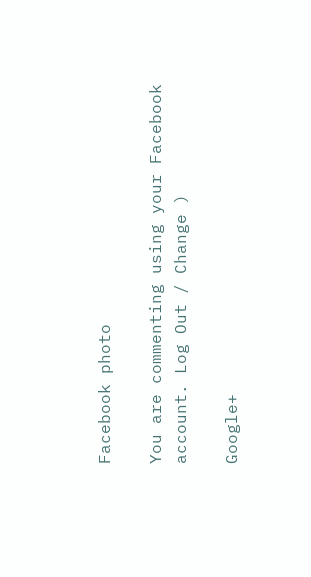Facebook photo

You are commenting using your Facebook account. Log Out / Change )

Google+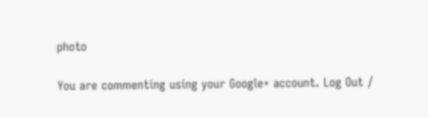photo

You are commenting using your Google+ account. Log Out /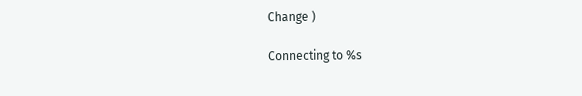Change )

Connecting to %s